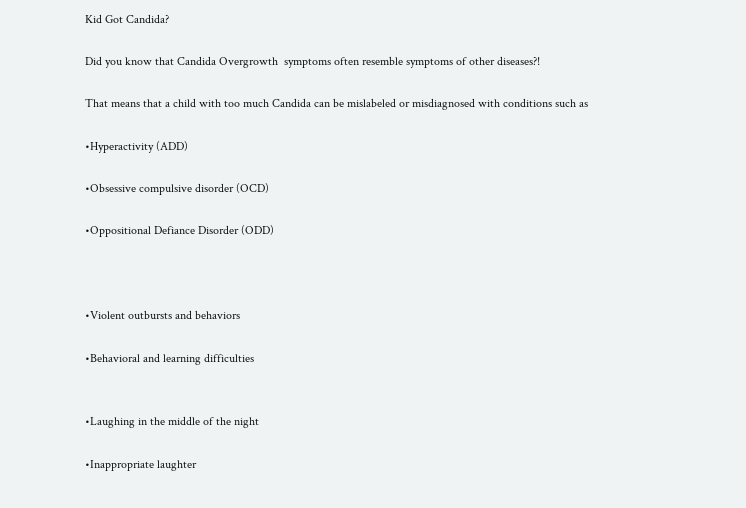Kid Got Candida?

Did you know that Candida Overgrowth  symptoms often resemble symptoms of other diseases?!

That means that a child with too much Candida can be mislabeled or misdiagnosed with conditions such as

•Hyperactivity (ADD)

•Obsessive compulsive disorder (OCD)

•Oppositional Defiance Disorder (ODD)



•Violent outbursts and behaviors

•Behavioral and learning difficulties


•Laughing in the middle of the night

•Inappropriate laughter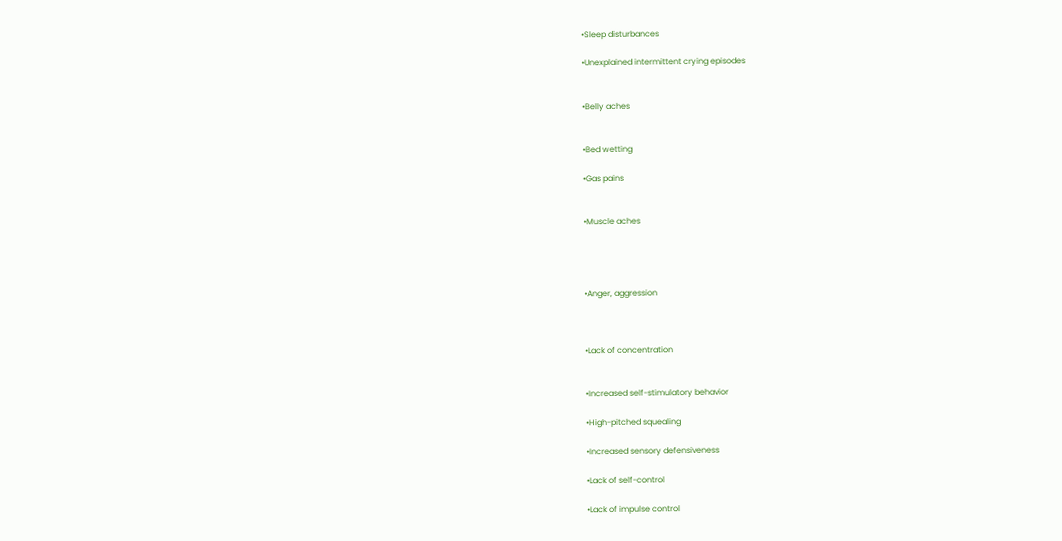•Sleep disturbances

•Unexplained intermittent crying episodes


•Belly aches


•Bed wetting

•Gas pains


•Muscle aches




•Anger, aggression



•Lack of concentration


•Increased self-stimulatory behavior

•High-pitched squealing

•Increased sensory defensiveness

•Lack of self-control

•Lack of impulse control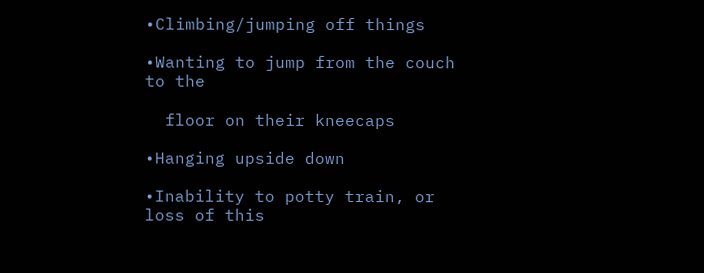•Climbing/jumping off things

•Wanting to jump from the couch to the

  floor on their kneecaps

•Hanging upside down

•Inability to potty train, or loss of this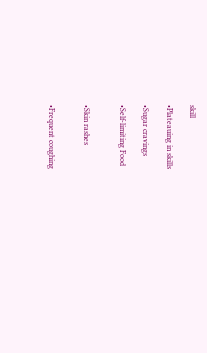skill

•Plateauing in skills

•Sugar cravings

•Self-limiting Food


•Skin rashes


•Frequent coughing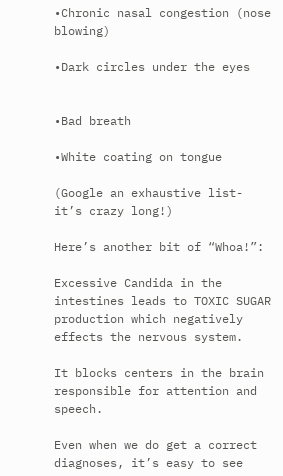•Chronic nasal congestion (nose blowing)

•Dark circles under the eyes


•Bad breath

•White coating on tongue

(Google an exhaustive list- it’s crazy long!)

Here’s another bit of “Whoa!”:

Excessive Candida in the intestines leads to TOXIC SUGAR production which negatively effects the nervous system.

It blocks centers in the brain responsible for attention and speech.

Even when we do get a correct diagnoses, it’s easy to see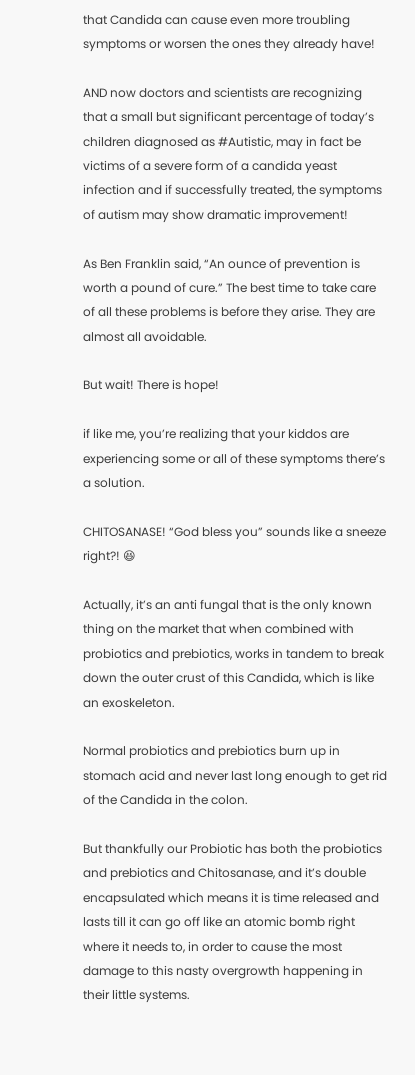that Candida can cause even more troubling symptoms or worsen the ones they already have!

AND now doctors and scientists are recognizing that a small but significant percentage of today’s children diagnosed as #Autistic, may in fact be victims of a severe form of a candida yeast infection and if successfully treated, the symptoms of autism may show dramatic improvement!

As Ben Franklin said, “An ounce of prevention is worth a pound of cure.” The best time to take care of all these problems is before they arise. They are almost all avoidable.

But wait! There is hope!

if like me, you’re realizing that your kiddos are experiencing some or all of these symptoms there’s a solution.

CHITOSANASE! “God bless you” sounds like a sneeze right?! 😆

Actually, it’s an anti fungal that is the only known thing on the market that when combined with probiotics and prebiotics, works in tandem to break down the outer crust of this Candida, which is like an exoskeleton.

Normal probiotics and prebiotics burn up in stomach acid and never last long enough to get rid of the Candida in the colon.

But thankfully our Probiotic has both the probiotics and prebiotics and Chitosanase, and it’s double encapsulated which means it is time released and lasts till it can go off like an atomic bomb right where it needs to, in order to cause the most damage to this nasty overgrowth happening in their little systems.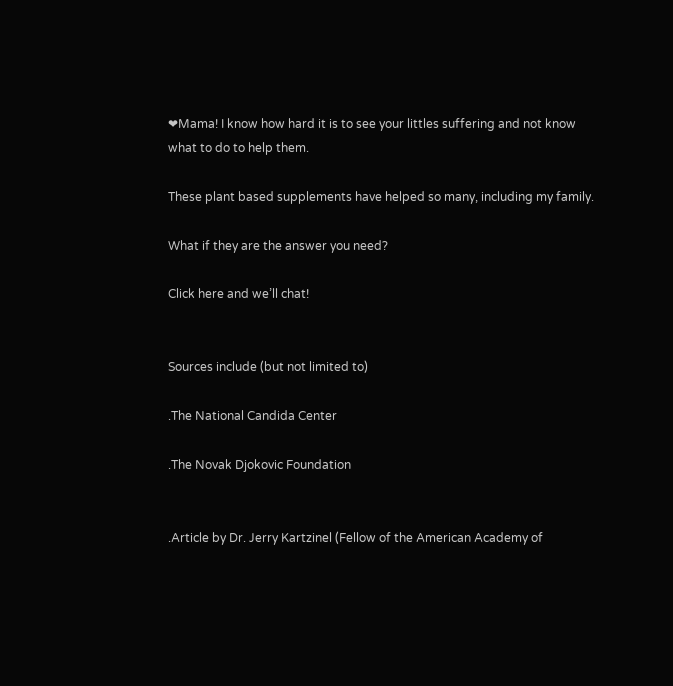❤Mama! I know how hard it is to see your littles suffering and not know what to do to help them.

These plant based supplements have helped so many, including my family.

What if they are the answer you need?

Click here and we’ll chat!


Sources include (but not limited to)

.The National Candida Center

.The Novak Djokovic Foundation


.Article by Dr. Jerry Kartzinel (Fellow of the American Academy of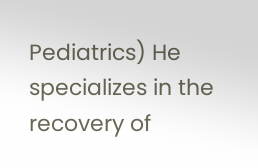Pediatrics) He specializes in the recovery of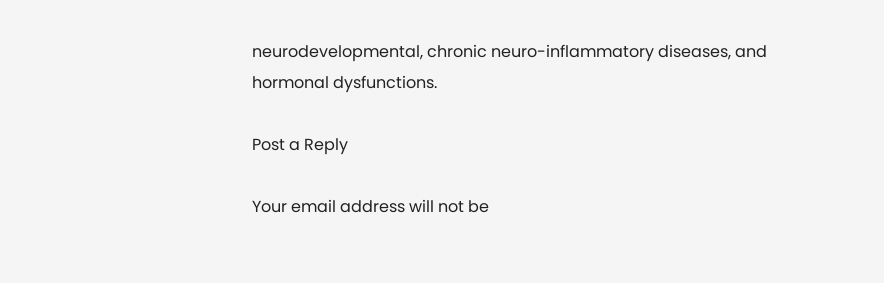neurodevelopmental, chronic neuro-inflammatory diseases, and hormonal dysfunctions.

Post a Reply

Your email address will not be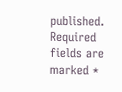published. Required fields are marked *